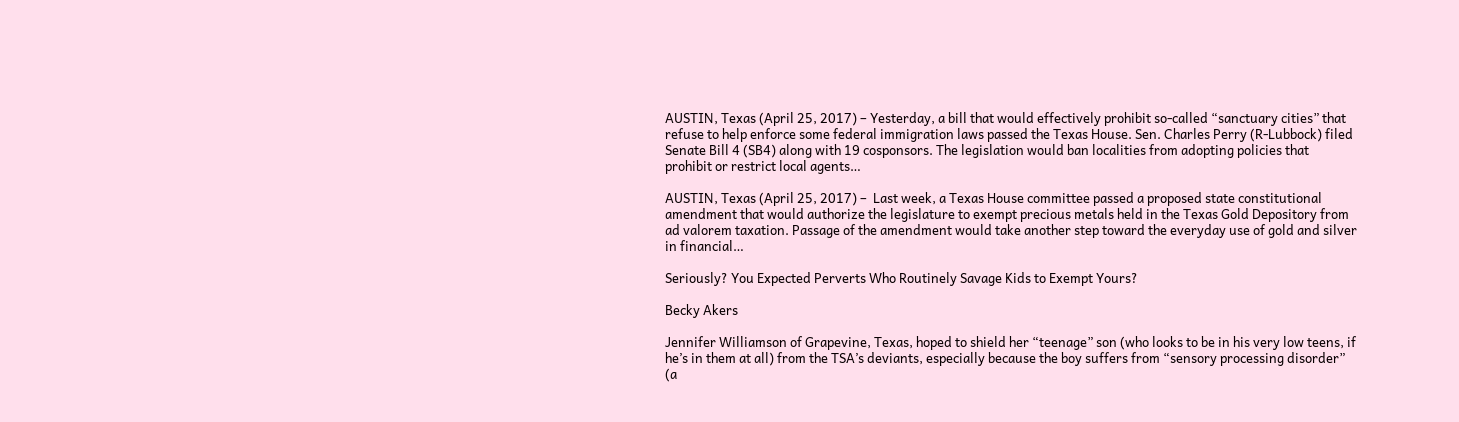AUSTIN, Texas (April 25, 2017) – Yesterday, a bill that would effectively prohibit so-called “sanctuary cities” that refuse to help enforce some federal immigration laws passed the Texas House. Sen. Charles Perry (R-Lubbock) filed Senate Bill 4 (SB4) along with 19 cosponsors. The legislation would ban localities from adopting policies that prohibit or restrict local agents…

AUSTIN, Texas (April 25, 2017) –  Last week, a Texas House committee passed a proposed state constitutional amendment that would authorize the legislature to exempt precious metals held in the Texas Gold Depository from ad valorem taxation. Passage of the amendment would take another step toward the everyday use of gold and silver in financial…

Seriously? You Expected Perverts Who Routinely Savage Kids to Exempt Yours?

Becky Akers

Jennifer Williamson of Grapevine, Texas, hoped to shield her “teenage” son (who looks to be in his very low teens, if he’s in them at all) from the TSA’s deviants, especially because the boy suffers from “sensory processing disorder” (a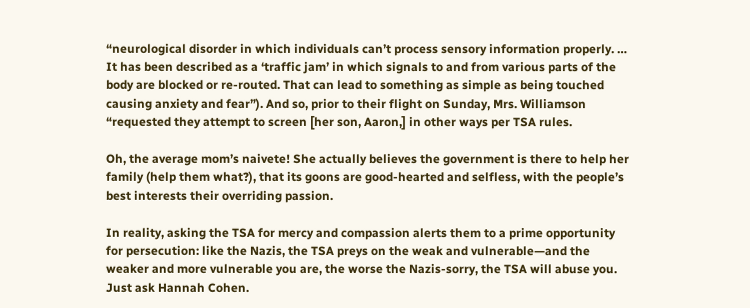“neurological disorder in which individuals can’t process sensory information properly. … It has been described as a ‘traffic jam’ in which signals to and from various parts of the body are blocked or re-routed. That can lead to something as simple as being touched causing anxiety and fear”). And so, prior to their flight on Sunday, Mrs. Williamson “requested they attempt to screen [her son, Aaron,] in other ways per TSA rules.

Oh, the average mom’s naivete! She actually believes the government is there to help her family (help them what?), that its goons are good-hearted and selfless, with the people’s best interests their overriding passion.

In reality, asking the TSA for mercy and compassion alerts them to a prime opportunity for persecution: like the Nazis, the TSA preys on the weak and vulnerable—and the weaker and more vulnerable you are, the worse the Nazis-sorry, the TSA will abuse you. Just ask Hannah Cohen.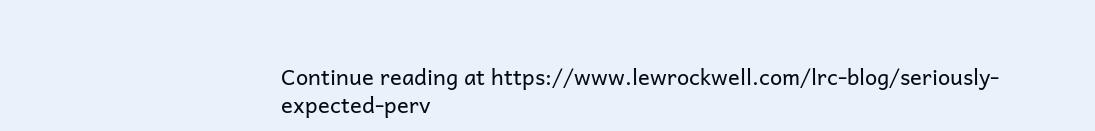Continue reading at https://www.lewrockwell.com/lrc-blog/seriously-expected-perv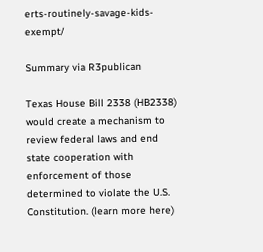erts-routinely-savage-kids-exempt/

Summary via R3publican

Texas House Bill 2338 (HB2338) would create a mechanism to review federal laws and end state cooperation with enforcement of those determined to violate the U.S. Constitution. (learn more here)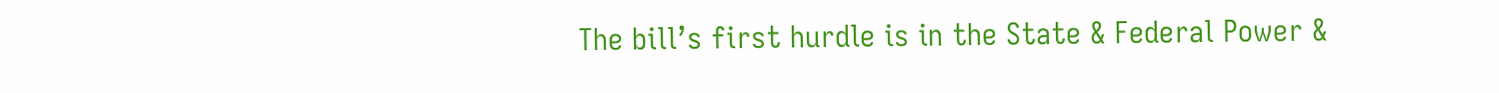The bill’s first hurdle is in the State & Federal Power &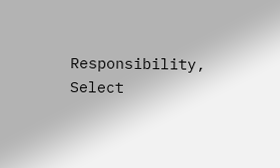Responsibility, Select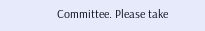Committee. Please take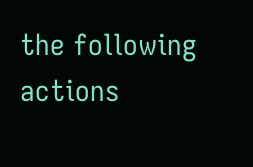the following actions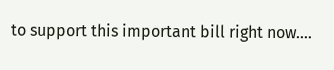to support this important bill right now.…